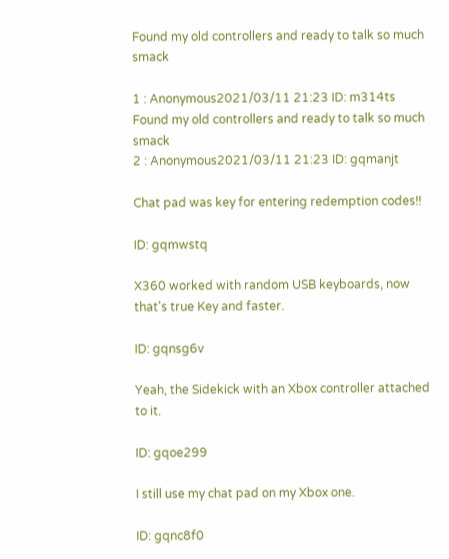Found my old controllers and ready to talk so much smack

1 : Anonymous2021/03/11 21:23 ID: m314ts
Found my old controllers and ready to talk so much smack
2 : Anonymous2021/03/11 21:23 ID: gqmanjt

Chat pad was key for entering redemption codes!!

ID: gqmwstq

X360 worked with random USB keyboards, now that's true Key and faster.

ID: gqnsg6v

Yeah, the Sidekick with an Xbox controller attached to it.

ID: gqoe299

I still use my chat pad on my Xbox one.

ID: gqnc8f0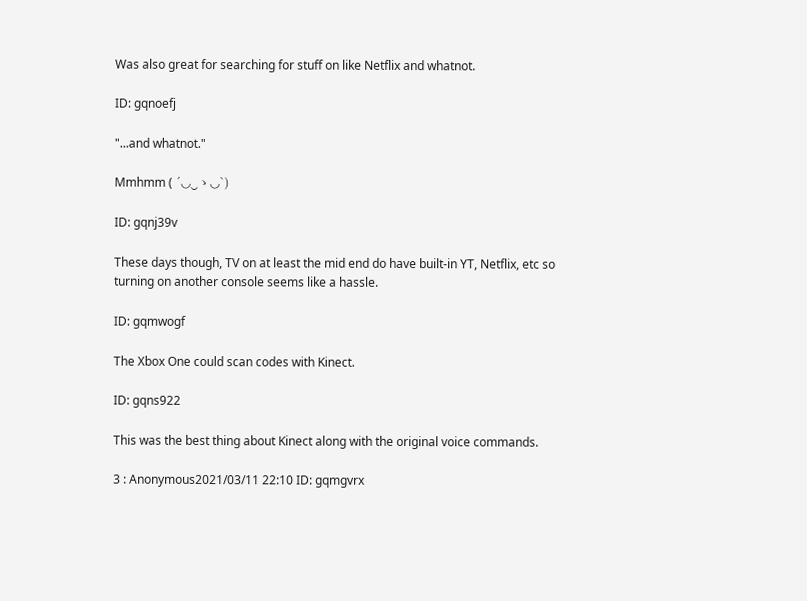Was also great for searching for stuff on like Netflix and whatnot.

ID: gqnoefj

"...and whatnot."

Mmhmm ( ´◡‿ゝ◡`)

ID: gqnj39v

These days though, TV on at least the mid end do have built-in YT, Netflix, etc so turning on another console seems like a hassle.

ID: gqmwogf

The Xbox One could scan codes with Kinect.

ID: gqns922

This was the best thing about Kinect along with the original voice commands.

3 : Anonymous2021/03/11 22:10 ID: gqmgvrx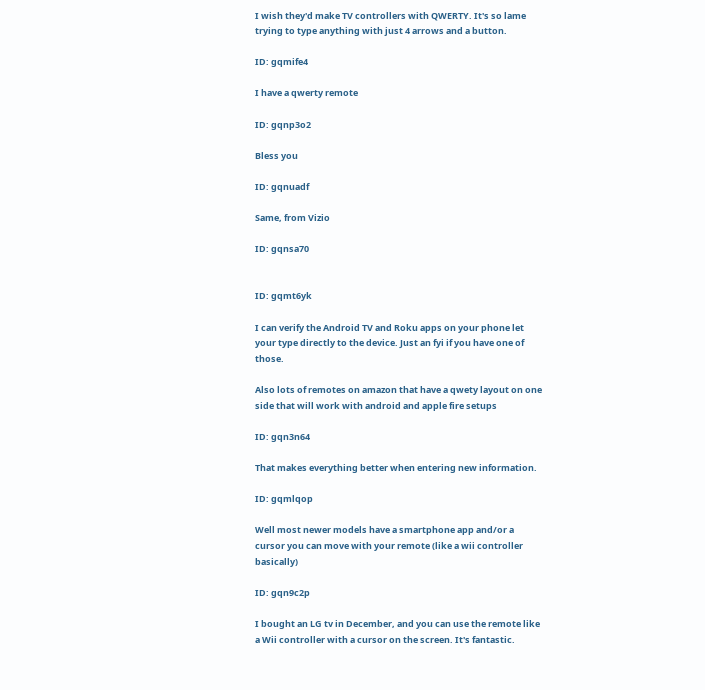I wish they'd make TV controllers with QWERTY. It's so lame trying to type anything with just 4 arrows and a button.

ID: gqmife4

I have a qwerty remote

ID: gqnp3o2

Bless you

ID: gqnuadf

Same, from Vizio

ID: gqnsa70


ID: gqmt6yk

I can verify the Android TV and Roku apps on your phone let your type directly to the device. Just an fyi if you have one of those.

Also lots of remotes on amazon that have a qwety layout on one side that will work with android and apple fire setups

ID: gqn3n64

That makes everything better when entering new information.

ID: gqmlqop

Well most newer models have a smartphone app and/or a cursor you can move with your remote (like a wii controller basically)

ID: gqn9c2p

I bought an LG tv in December, and you can use the remote like a Wii controller with a cursor on the screen. It's fantastic.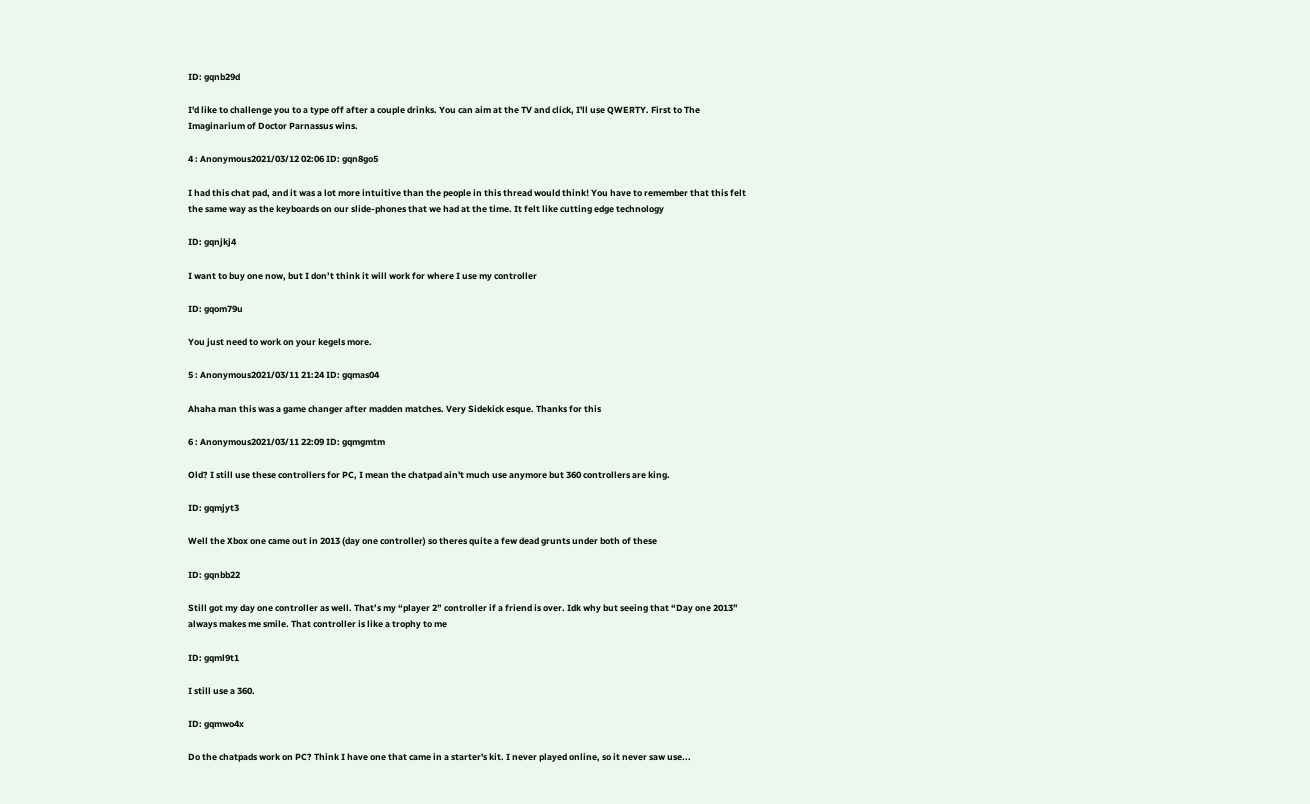ID: gqnb29d

I'd like to challenge you to a type off after a couple drinks. You can aim at the TV and click, I'll use QWERTY. First to The Imaginarium of Doctor Parnassus wins.

4 : Anonymous2021/03/12 02:06 ID: gqn8go5

I had this chat pad, and it was a lot more intuitive than the people in this thread would think! You have to remember that this felt the same way as the keyboards on our slide-phones that we had at the time. It felt like cutting edge technology

ID: gqnjkj4

I want to buy one now, but I don’t think it will work for where I use my controller

ID: gqom79u

You just need to work on your kegels more.

5 : Anonymous2021/03/11 21:24 ID: gqmas04

Ahaha man this was a game changer after madden matches. Very Sidekick esque. Thanks for this

6 : Anonymous2021/03/11 22:09 ID: gqmgmtm

Old? I still use these controllers for PC, I mean the chatpad ain't much use anymore but 360 controllers are king.

ID: gqmjyt3

Well the Xbox one came out in 2013 (day one controller) so theres quite a few dead grunts under both of these

ID: gqnbb22

Still got my day one controller as well. That’s my “player 2” controller if a friend is over. Idk why but seeing that “Day one 2013” always makes me smile. That controller is like a trophy to me

ID: gqml9t1

I still use a 360.

ID: gqmwo4x

Do the chatpads work on PC? Think I have one that came in a starter's kit. I never played online, so it never saw use...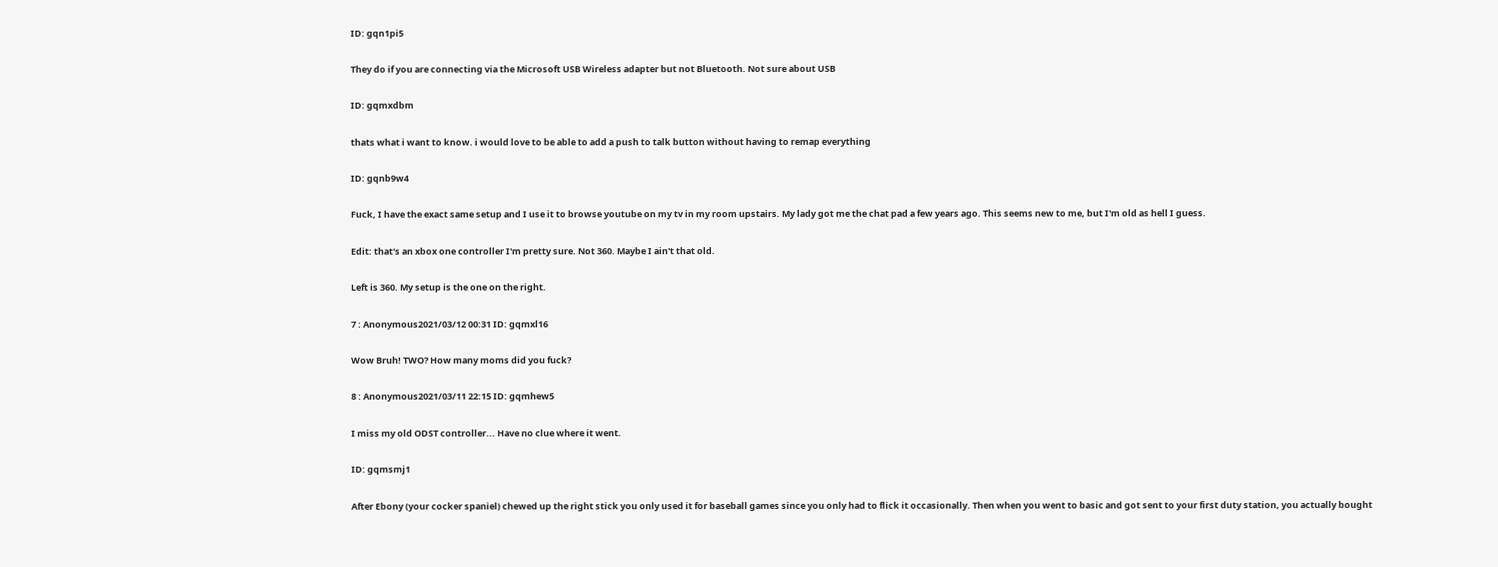ID: gqn1pi5

They do if you are connecting via the Microsoft USB Wireless adapter but not Bluetooth. Not sure about USB

ID: gqmxdbm

thats what i want to know. i would love to be able to add a push to talk button without having to remap everything

ID: gqnb9w4

Fuck, I have the exact same setup and I use it to browse youtube on my tv in my room upstairs. My lady got me the chat pad a few years ago. This seems new to me, but I'm old as hell I guess.

Edit: that's an xbox one controller I'm pretty sure. Not 360. Maybe I ain't that old.

Left is 360. My setup is the one on the right.

7 : Anonymous2021/03/12 00:31 ID: gqmxl16

Wow Bruh! TWO? How many moms did you fuck?

8 : Anonymous2021/03/11 22:15 ID: gqmhew5

I miss my old ODST controller... Have no clue where it went.

ID: gqmsmj1

After Ebony (your cocker spaniel) chewed up the right stick you only used it for baseball games since you only had to flick it occasionally. Then when you went to basic and got sent to your first duty station, you actually bought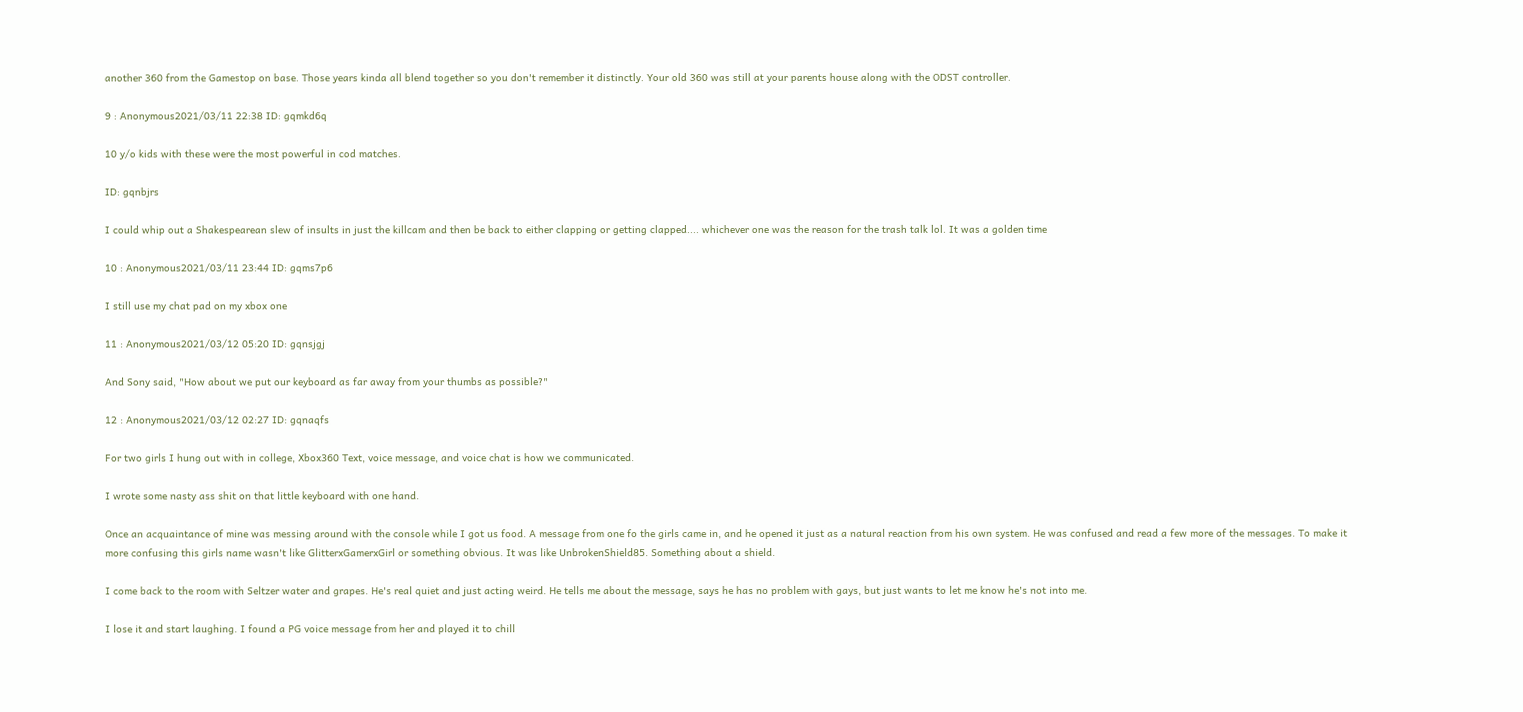another 360 from the Gamestop on base. Those years kinda all blend together so you don't remember it distinctly. Your old 360 was still at your parents house along with the ODST controller.

9 : Anonymous2021/03/11 22:38 ID: gqmkd6q

10 y/o kids with these were the most powerful in cod matches.

ID: gqnbjrs

I could whip out a Shakespearean slew of insults in just the killcam and then be back to either clapping or getting clapped.... whichever one was the reason for the trash talk lol. It was a golden time

10 : Anonymous2021/03/11 23:44 ID: gqms7p6

I still use my chat pad on my xbox one

11 : Anonymous2021/03/12 05:20 ID: gqnsjgj

And Sony said, "How about we put our keyboard as far away from your thumbs as possible?"

12 : Anonymous2021/03/12 02:27 ID: gqnaqfs

For two girls I hung out with in college, Xbox360 Text, voice message, and voice chat is how we communicated.

I wrote some nasty ass shit on that little keyboard with one hand.

Once an acquaintance of mine was messing around with the console while I got us food. A message from one fo the girls came in, and he opened it just as a natural reaction from his own system. He was confused and read a few more of the messages. To make it more confusing this girls name wasn't like GlitterxGamerxGirl or something obvious. It was like UnbrokenShield85. Something about a shield.

I come back to the room with Seltzer water and grapes. He's real quiet and just acting weird. He tells me about the message, says he has no problem with gays, but just wants to let me know he's not into me.

I lose it and start laughing. I found a PG voice message from her and played it to chill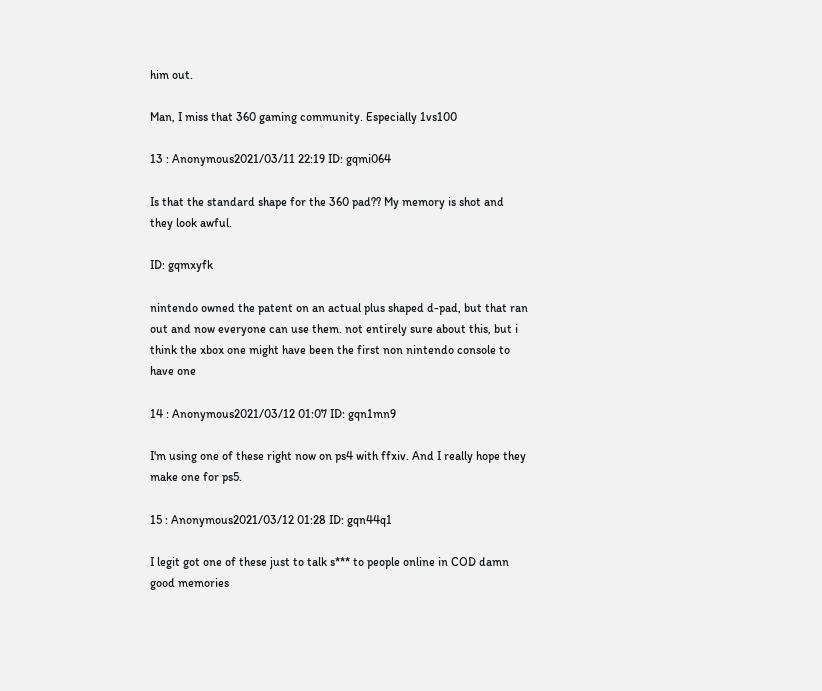him out.

Man, I miss that 360 gaming community. Especially 1vs100

13 : Anonymous2021/03/11 22:19 ID: gqmi064

Is that the standard shape for the 360 pad?? My memory is shot and they look awful.

ID: gqmxyfk

nintendo owned the patent on an actual plus shaped d-pad, but that ran out and now everyone can use them. not entirely sure about this, but i think the xbox one might have been the first non nintendo console to have one

14 : Anonymous2021/03/12 01:07 ID: gqn1mn9

I'm using one of these right now on ps4 with ffxiv. And I really hope they make one for ps5.

15 : Anonymous2021/03/12 01:28 ID: gqn44q1

I legit got one of these just to talk s*** to people online in COD damn good memories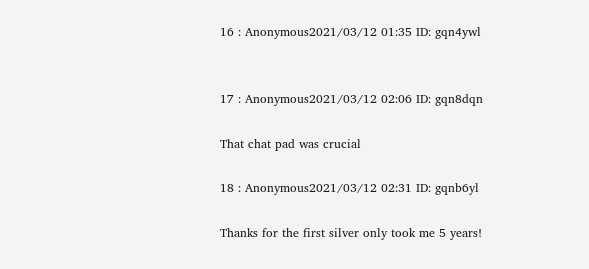16 : Anonymous2021/03/12 01:35 ID: gqn4ywl


17 : Anonymous2021/03/12 02:06 ID: gqn8dqn

That chat pad was crucial

18 : Anonymous2021/03/12 02:31 ID: gqnb6yl

Thanks for the first silver only took me 5 years!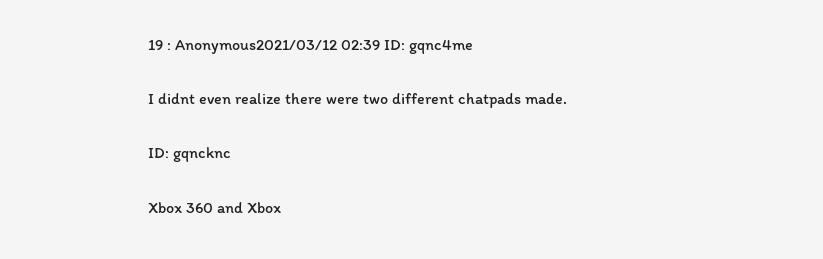19 : Anonymous2021/03/12 02:39 ID: gqnc4me

I didnt even realize there were two different chatpads made.

ID: gqncknc

Xbox 360 and Xbox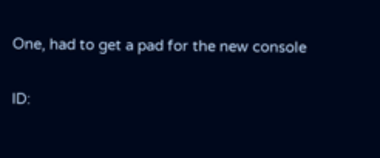One, had to get a pad for the new console

ID: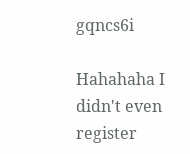gqncs6i

Hahahaha I didn't even register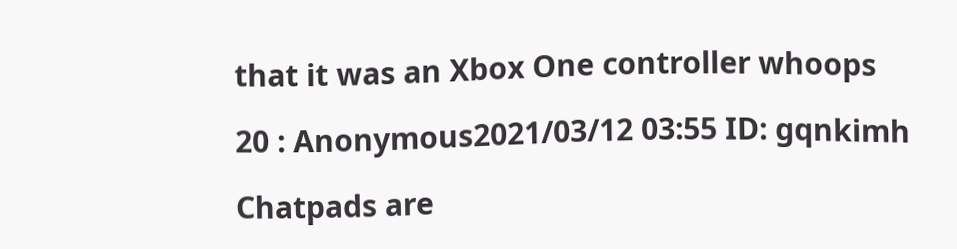that it was an Xbox One controller whoops

20 : Anonymous2021/03/12 03:55 ID: gqnkimh

Chatpads are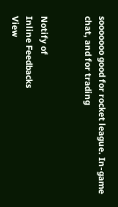sooooooo good for rocket league. In-game chat, and for trading


Notify of
Inline Feedbacks
View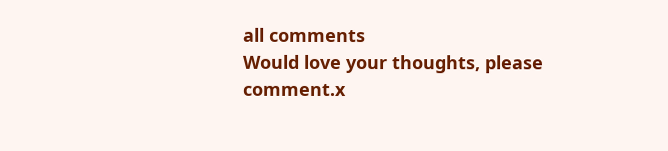all comments
Would love your thoughts, please comment.x